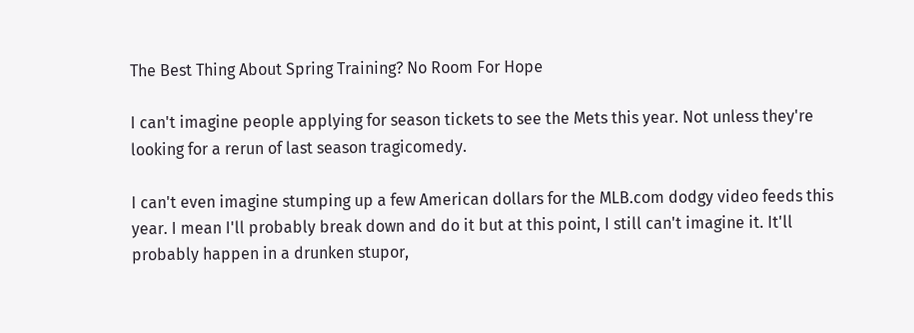The Best Thing About Spring Training? No Room For Hope

I can't imagine people applying for season tickets to see the Mets this year. Not unless they're looking for a rerun of last season tragicomedy.

I can't even imagine stumping up a few American dollars for the MLB.com dodgy video feeds this year. I mean I'll probably break down and do it but at this point, I still can't imagine it. It'll probably happen in a drunken stupor,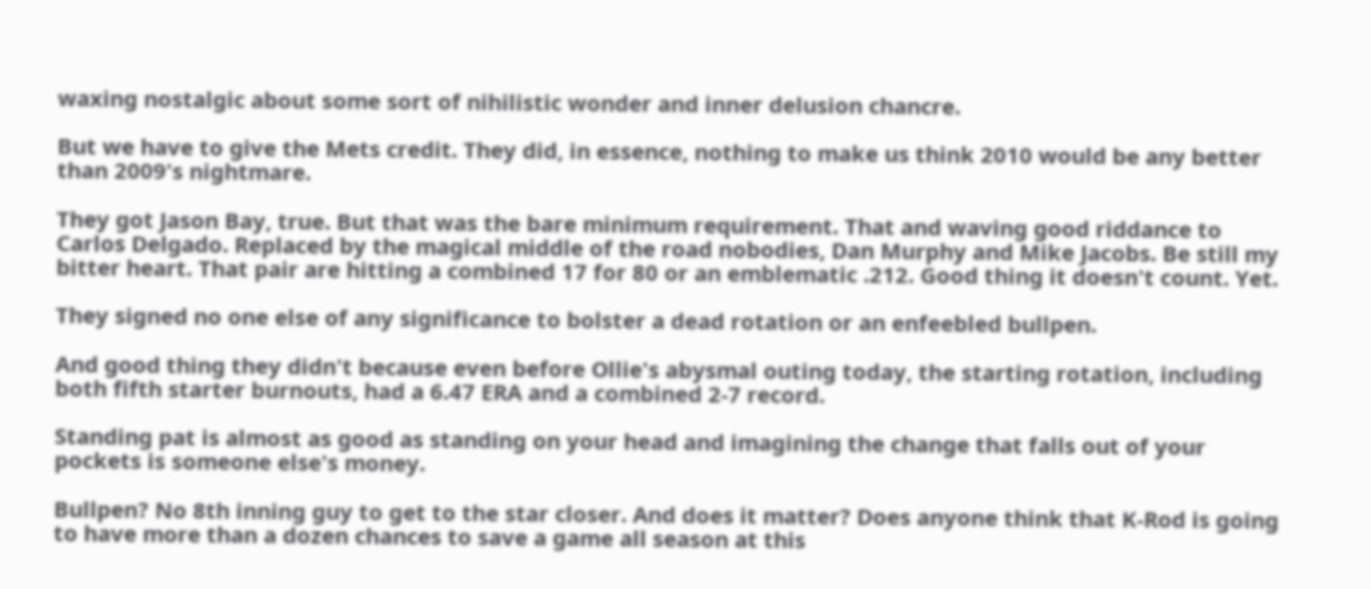waxing nostalgic about some sort of nihilistic wonder and inner delusion chancre.

But we have to give the Mets credit. They did, in essence, nothing to make us think 2010 would be any better than 2009's nightmare.

They got Jason Bay, true. But that was the bare minimum requirement. That and waving good riddance to Carlos Delgado. Replaced by the magical middle of the road nobodies, Dan Murphy and Mike Jacobs. Be still my bitter heart. That pair are hitting a combined 17 for 80 or an emblematic .212. Good thing it doesn't count. Yet.

They signed no one else of any significance to bolster a dead rotation or an enfeebled bullpen.

And good thing they didn't because even before Ollie's abysmal outing today, the starting rotation, including both fifth starter burnouts, had a 6.47 ERA and a combined 2-7 record.

Standing pat is almost as good as standing on your head and imagining the change that falls out of your pockets is someone else's money.

Bullpen? No 8th inning guy to get to the star closer. And does it matter? Does anyone think that K-Rod is going to have more than a dozen chances to save a game all season at this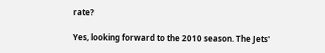rate?

Yes, looking forward to the 2010 season. The Jets'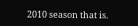2010 season that is.